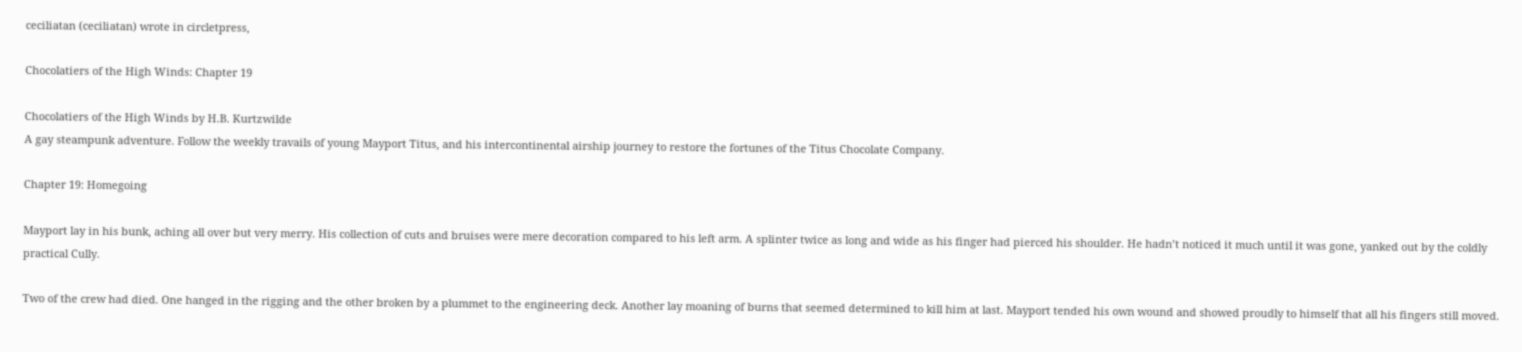ceciliatan (ceciliatan) wrote in circletpress,

Chocolatiers of the High Winds: Chapter 19

Chocolatiers of the High Winds by H.B. Kurtzwilde
A gay steampunk adventure. Follow the weekly travails of young Mayport Titus, and his intercontinental airship journey to restore the fortunes of the Titus Chocolate Company.

Chapter 19: Homegoing

Mayport lay in his bunk, aching all over but very merry. His collection of cuts and bruises were mere decoration compared to his left arm. A splinter twice as long and wide as his finger had pierced his shoulder. He hadn’t noticed it much until it was gone, yanked out by the coldly practical Cully.

Two of the crew had died. One hanged in the rigging and the other broken by a plummet to the engineering deck. Another lay moaning of burns that seemed determined to kill him at last. Mayport tended his own wound and showed proudly to himself that all his fingers still moved.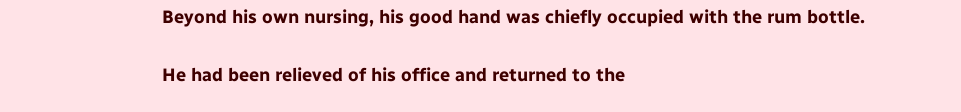Beyond his own nursing, his good hand was chiefly occupied with the rum bottle.

He had been relieved of his office and returned to the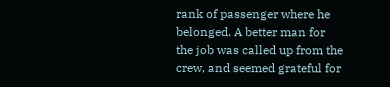rank of passenger where he belonged. A better man for the job was called up from the crew, and seemed grateful for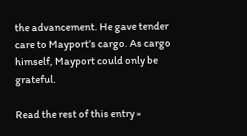the advancement. He gave tender care to Mayport’s cargo. As cargo himself, Mayport could only be grateful.

Read the rest of this entry »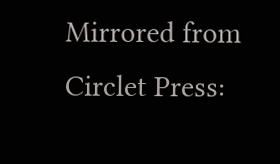Mirrored from Circlet Press: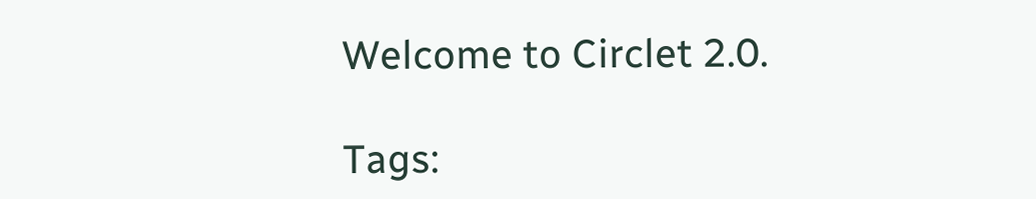Welcome to Circlet 2.0.

Tags: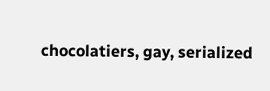chocolatiers, gay, serialized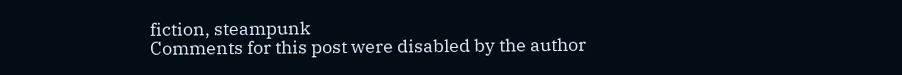fiction, steampunk
Comments for this post were disabled by the author